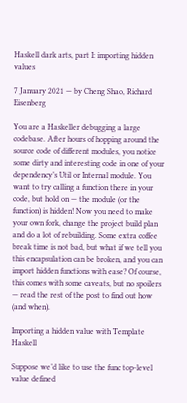Haskell dark arts, part I: importing hidden values

7 January 2021 — by Cheng Shao, Richard Eisenberg

You are a Haskeller debugging a large codebase. After hours of hopping around the source code of different modules, you notice some dirty and interesting code in one of your dependency’s Util or Internal module. You want to try calling a function there in your code, but hold on — the module (or the function) is hidden! Now you need to make your own fork, change the project build plan and do a lot of rebuilding. Some extra coffee break time is not bad, but what if we tell you this encapsulation can be broken, and you can import hidden functions with ease? Of course, this comes with some caveats, but no spoilers — read the rest of the post to find out how (and when).

Importing a hidden value with Template Haskell

Suppose we’d like to use the func top-level value defined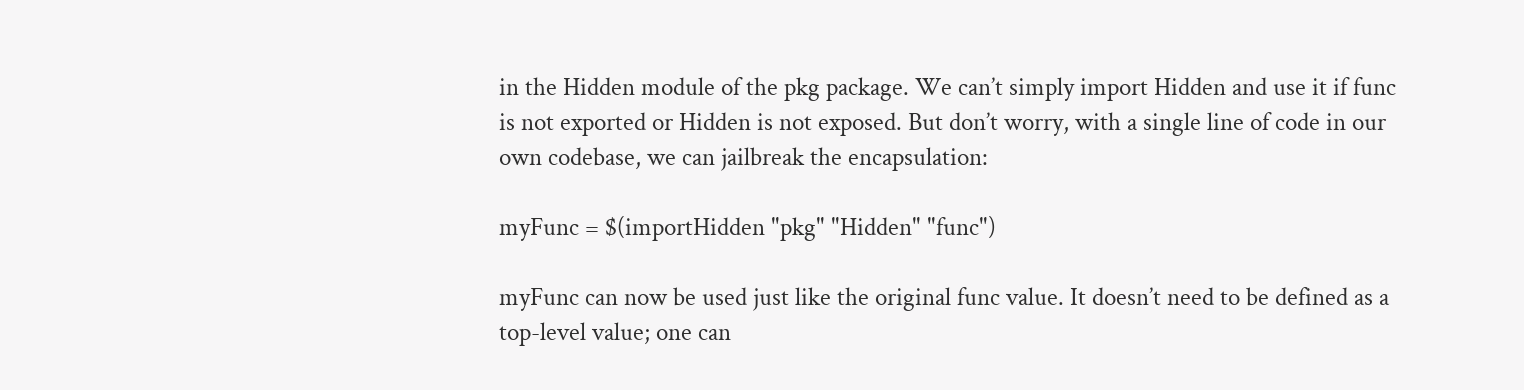in the Hidden module of the pkg package. We can’t simply import Hidden and use it if func is not exported or Hidden is not exposed. But don’t worry, with a single line of code in our own codebase, we can jailbreak the encapsulation:

myFunc = $(importHidden "pkg" "Hidden" "func")

myFunc can now be used just like the original func value. It doesn’t need to be defined as a top-level value; one can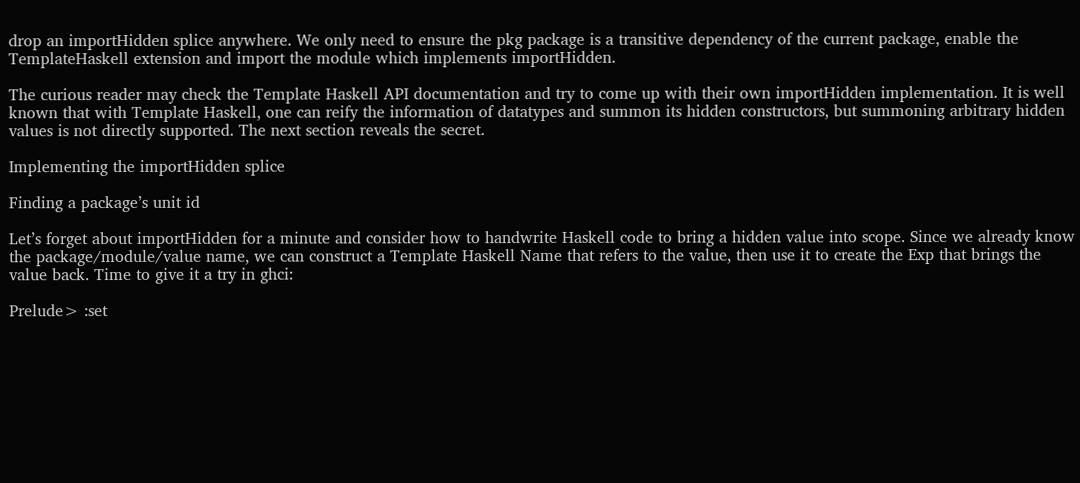drop an importHidden splice anywhere. We only need to ensure the pkg package is a transitive dependency of the current package, enable the TemplateHaskell extension and import the module which implements importHidden.

The curious reader may check the Template Haskell API documentation and try to come up with their own importHidden implementation. It is well known that with Template Haskell, one can reify the information of datatypes and summon its hidden constructors, but summoning arbitrary hidden values is not directly supported. The next section reveals the secret.

Implementing the importHidden splice

Finding a package’s unit id

Let’s forget about importHidden for a minute and consider how to handwrite Haskell code to bring a hidden value into scope. Since we already know the package/module/value name, we can construct a Template Haskell Name that refers to the value, then use it to create the Exp that brings the value back. Time to give it a try in ghci:

Prelude> :set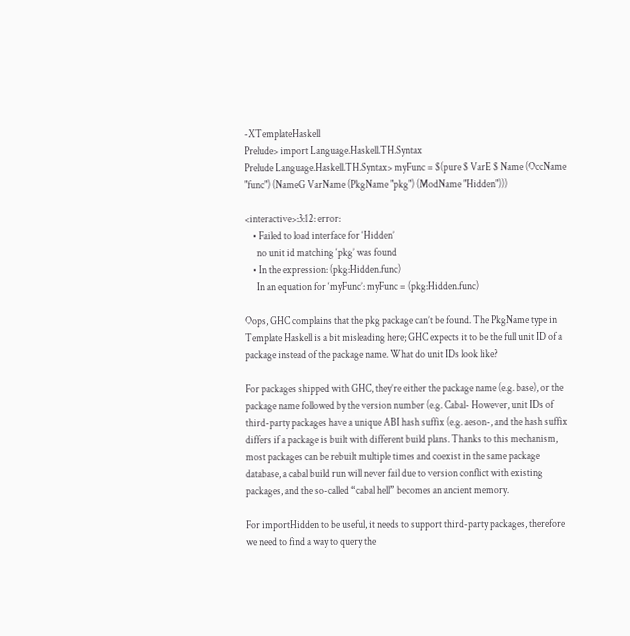-XTemplateHaskell
Prelude> import Language.Haskell.TH.Syntax
Prelude Language.Haskell.TH.Syntax> myFunc = $(pure $ VarE $ Name (OccName "func") (NameG VarName (PkgName "pkg") (ModName "Hidden")))

<interactive>:3:12: error:
    • Failed to load interface for ‘Hidden’
      no unit id matching ‘pkg’ was found
    • In the expression: (pkg:Hidden.func)
      In an equation for ‘myFunc’: myFunc = (pkg:Hidden.func)

Oops, GHC complains that the pkg package can’t be found. The PkgName type in Template Haskell is a bit misleading here; GHC expects it to be the full unit ID of a package instead of the package name. What do unit IDs look like?

For packages shipped with GHC, they’re either the package name (e.g. base), or the package name followed by the version number (e.g. Cabal- However, unit IDs of third-party packages have a unique ABI hash suffix (e.g. aeson-, and the hash suffix differs if a package is built with different build plans. Thanks to this mechanism, most packages can be rebuilt multiple times and coexist in the same package database, a cabal build run will never fail due to version conflict with existing packages, and the so-called “cabal hell” becomes an ancient memory.

For importHidden to be useful, it needs to support third-party packages, therefore we need to find a way to query the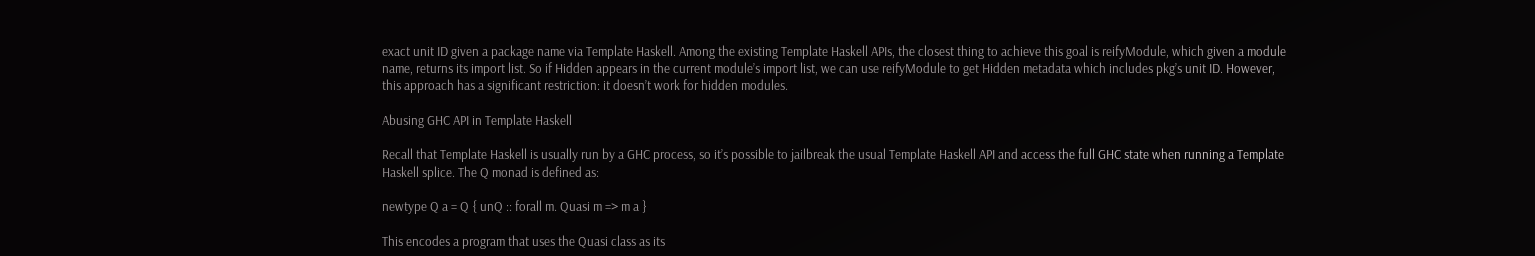exact unit ID given a package name via Template Haskell. Among the existing Template Haskell APIs, the closest thing to achieve this goal is reifyModule, which given a module name, returns its import list. So if Hidden appears in the current module’s import list, we can use reifyModule to get Hidden metadata which includes pkg’s unit ID. However, this approach has a significant restriction: it doesn’t work for hidden modules.

Abusing GHC API in Template Haskell

Recall that Template Haskell is usually run by a GHC process, so it’s possible to jailbreak the usual Template Haskell API and access the full GHC state when running a Template Haskell splice. The Q monad is defined as:

newtype Q a = Q { unQ :: forall m. Quasi m => m a }

This encodes a program that uses the Quasi class as its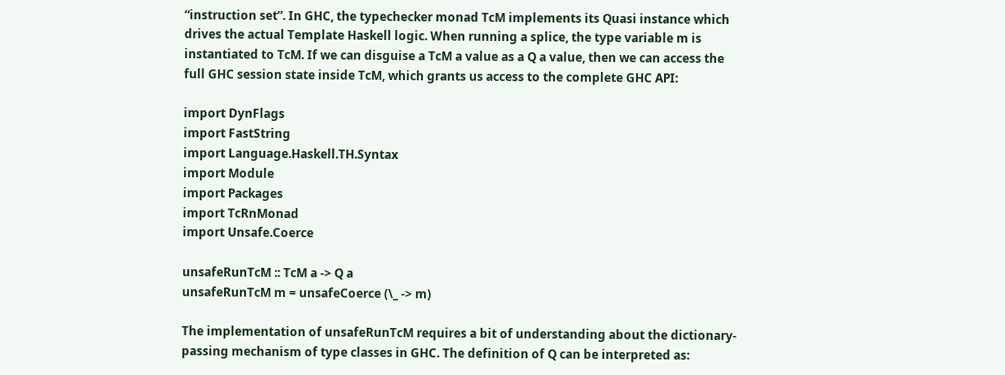“instruction set”. In GHC, the typechecker monad TcM implements its Quasi instance which drives the actual Template Haskell logic. When running a splice, the type variable m is instantiated to TcM. If we can disguise a TcM a value as a Q a value, then we can access the full GHC session state inside TcM, which grants us access to the complete GHC API:

import DynFlags
import FastString
import Language.Haskell.TH.Syntax
import Module
import Packages
import TcRnMonad
import Unsafe.Coerce

unsafeRunTcM :: TcM a -> Q a
unsafeRunTcM m = unsafeCoerce (\_ -> m)

The implementation of unsafeRunTcM requires a bit of understanding about the dictionary-passing mechanism of type classes in GHC. The definition of Q can be interpreted as: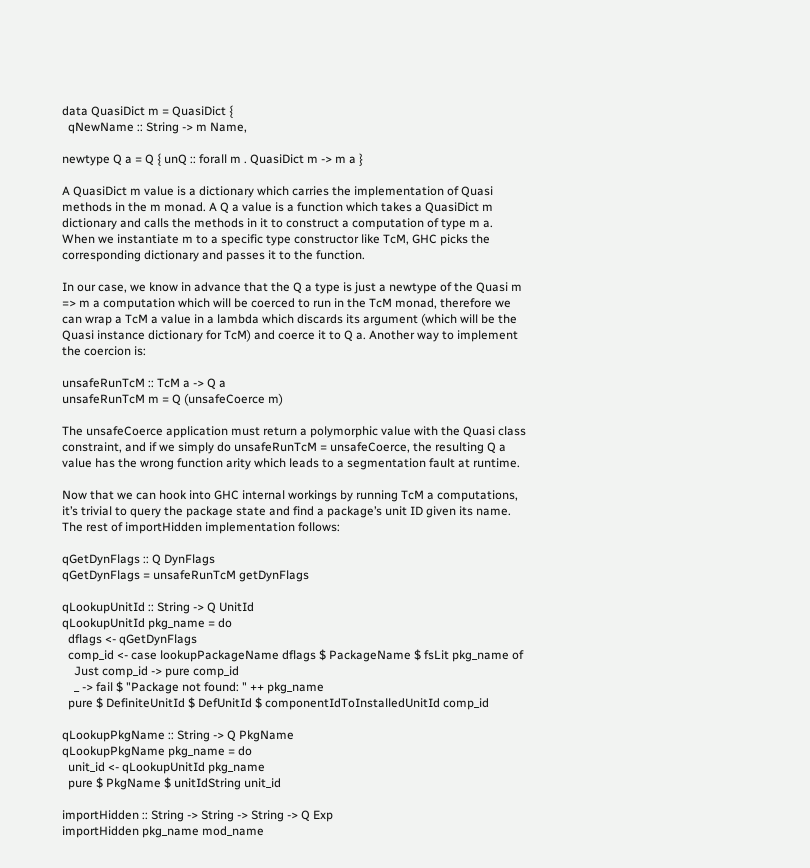data QuasiDict m = QuasiDict {
  qNewName :: String -> m Name,

newtype Q a = Q { unQ :: forall m . QuasiDict m -> m a }

A QuasiDict m value is a dictionary which carries the implementation of Quasi methods in the m monad. A Q a value is a function which takes a QuasiDict m dictionary and calls the methods in it to construct a computation of type m a. When we instantiate m to a specific type constructor like TcM, GHC picks the corresponding dictionary and passes it to the function.

In our case, we know in advance that the Q a type is just a newtype of the Quasi m => m a computation which will be coerced to run in the TcM monad, therefore we can wrap a TcM a value in a lambda which discards its argument (which will be the Quasi instance dictionary for TcM) and coerce it to Q a. Another way to implement the coercion is:

unsafeRunTcM :: TcM a -> Q a
unsafeRunTcM m = Q (unsafeCoerce m)

The unsafeCoerce application must return a polymorphic value with the Quasi class constraint, and if we simply do unsafeRunTcM = unsafeCoerce, the resulting Q a value has the wrong function arity which leads to a segmentation fault at runtime.

Now that we can hook into GHC internal workings by running TcM a computations, it’s trivial to query the package state and find a package’s unit ID given its name. The rest of importHidden implementation follows:

qGetDynFlags :: Q DynFlags
qGetDynFlags = unsafeRunTcM getDynFlags

qLookupUnitId :: String -> Q UnitId
qLookupUnitId pkg_name = do
  dflags <- qGetDynFlags
  comp_id <- case lookupPackageName dflags $ PackageName $ fsLit pkg_name of
    Just comp_id -> pure comp_id
    _ -> fail $ "Package not found: " ++ pkg_name
  pure $ DefiniteUnitId $ DefUnitId $ componentIdToInstalledUnitId comp_id

qLookupPkgName :: String -> Q PkgName
qLookupPkgName pkg_name = do
  unit_id <- qLookupUnitId pkg_name
  pure $ PkgName $ unitIdString unit_id

importHidden :: String -> String -> String -> Q Exp
importHidden pkg_name mod_name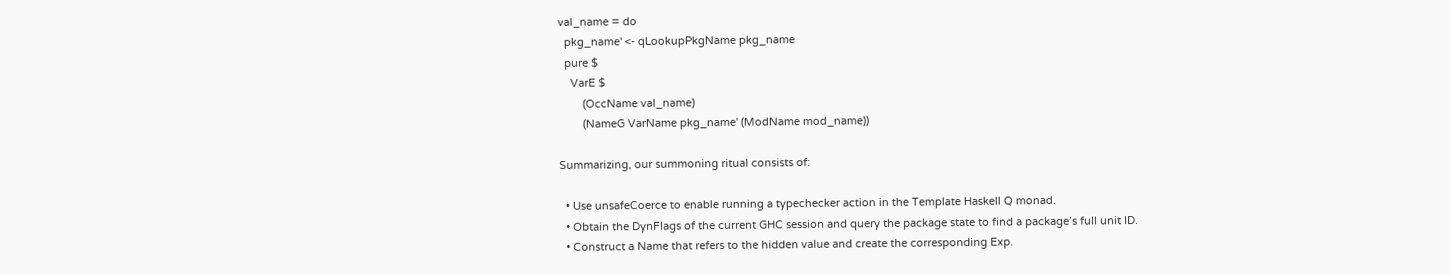val_name = do
  pkg_name' <- qLookupPkgName pkg_name
  pure $
    VarE $
        (OccName val_name)
        (NameG VarName pkg_name' (ModName mod_name))

Summarizing, our summoning ritual consists of:

  • Use unsafeCoerce to enable running a typechecker action in the Template Haskell Q monad.
  • Obtain the DynFlags of the current GHC session and query the package state to find a package’s full unit ID.
  • Construct a Name that refers to the hidden value and create the corresponding Exp.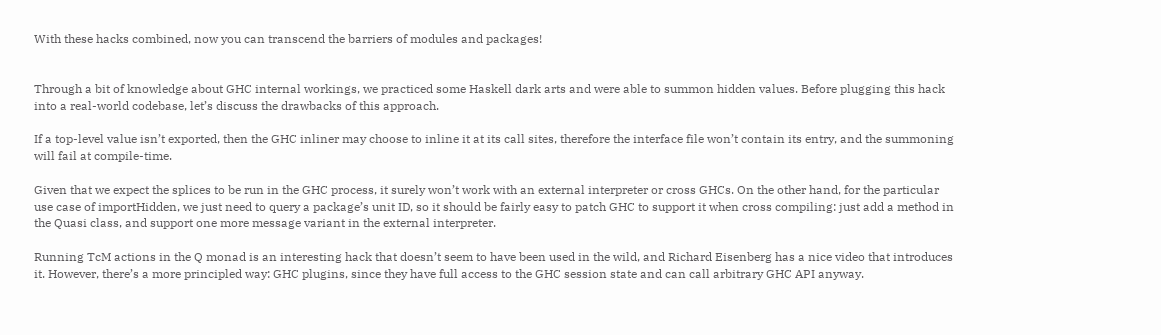With these hacks combined, now you can transcend the barriers of modules and packages!


Through a bit of knowledge about GHC internal workings, we practiced some Haskell dark arts and were able to summon hidden values. Before plugging this hack into a real-world codebase, let’s discuss the drawbacks of this approach.

If a top-level value isn’t exported, then the GHC inliner may choose to inline it at its call sites, therefore the interface file won’t contain its entry, and the summoning will fail at compile-time.

Given that we expect the splices to be run in the GHC process, it surely won’t work with an external interpreter or cross GHCs. On the other hand, for the particular use case of importHidden, we just need to query a package’s unit ID, so it should be fairly easy to patch GHC to support it when cross compiling: just add a method in the Quasi class, and support one more message variant in the external interpreter.

Running TcM actions in the Q monad is an interesting hack that doesn’t seem to have been used in the wild, and Richard Eisenberg has a nice video that introduces it. However, there’s a more principled way: GHC plugins, since they have full access to the GHC session state and can call arbitrary GHC API anyway.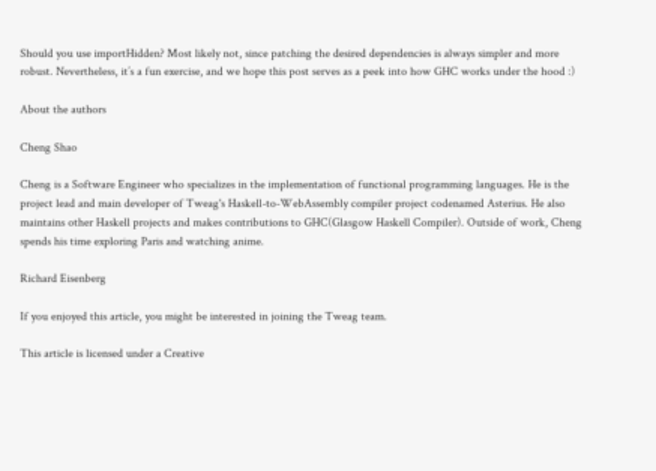Should you use importHidden? Most likely not, since patching the desired dependencies is always simpler and more robust. Nevertheless, it’s a fun exercise, and we hope this post serves as a peek into how GHC works under the hood :)

About the authors

Cheng Shao

Cheng is a Software Engineer who specializes in the implementation of functional programming languages. He is the project lead and main developer of Tweag's Haskell-to-WebAssembly compiler project codenamed Asterius. He also maintains other Haskell projects and makes contributions to GHC(Glasgow Haskell Compiler). Outside of work, Cheng spends his time exploring Paris and watching anime.

Richard Eisenberg

If you enjoyed this article, you might be interested in joining the Tweag team.

This article is licensed under a Creative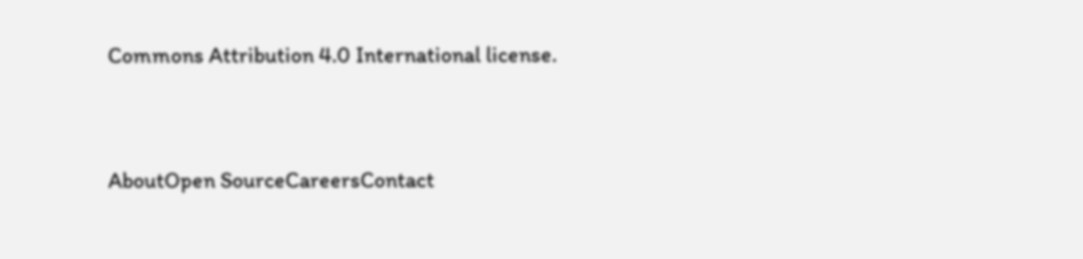Commons Attribution 4.0 International license.


AboutOpen SourceCareersContact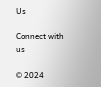Us

Connect with us

© 2024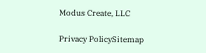Modus Create, LLC

Privacy PolicySitemap